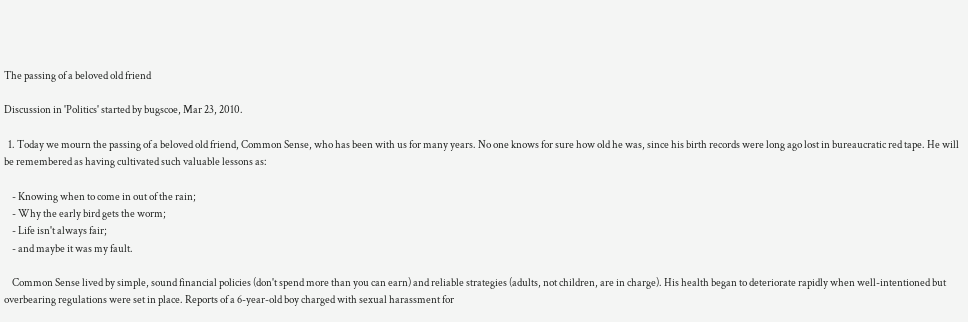The passing of a beloved old friend

Discussion in 'Politics' started by bugscoe, Mar 23, 2010.

  1. Today we mourn the passing of a beloved old friend, Common Sense, who has been with us for many years. No one knows for sure how old he was, since his birth records were long ago lost in bureaucratic red tape. He will be remembered as having cultivated such valuable lessons as:

    - Knowing when to come in out of the rain;
    - Why the early bird gets the worm;
    - Life isn't always fair;
    - and maybe it was my fault.

    Common Sense lived by simple, sound financial policies (don't spend more than you can earn) and reliable strategies (adults, not children, are in charge). His health began to deteriorate rapidly when well-intentioned but overbearing regulations were set in place. Reports of a 6-year-old boy charged with sexual harassment for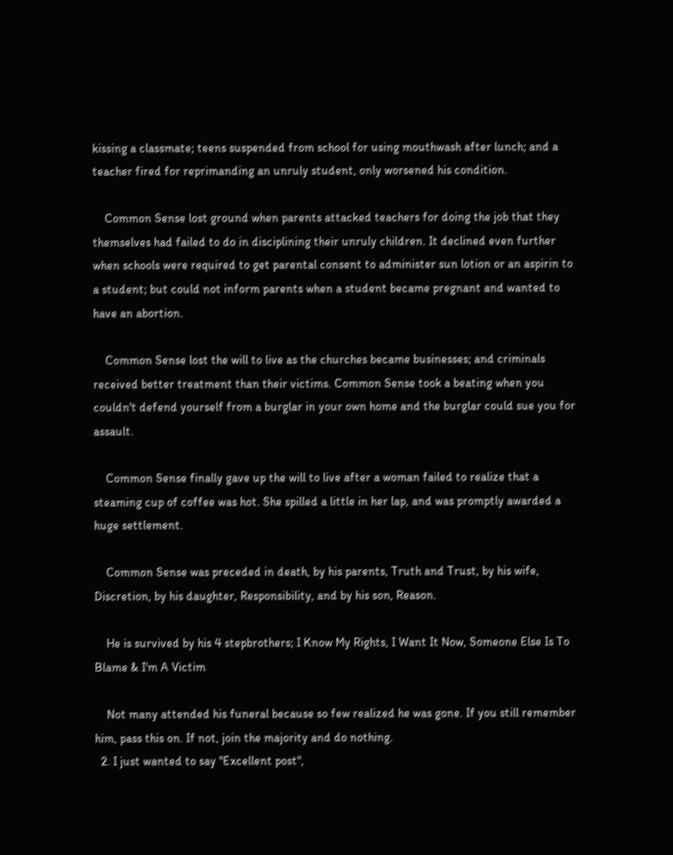kissing a classmate; teens suspended from school for using mouthwash after lunch; and a teacher fired for reprimanding an unruly student, only worsened his condition.

    Common Sense lost ground when parents attacked teachers for doing the job that they themselves had failed to do in disciplining their unruly children. It declined even further when schools were required to get parental consent to administer sun lotion or an aspirin to a student; but could not inform parents when a student became pregnant and wanted to have an abortion.

    Common Sense lost the will to live as the churches became businesses; and criminals received better treatment than their victims. Common Sense took a beating when you couldn't defend yourself from a burglar in your own home and the burglar could sue you for assault.

    Common Sense finally gave up the will to live after a woman failed to realize that a steaming cup of coffee was hot. She spilled a little in her lap, and was promptly awarded a huge settlement.

    Common Sense was preceded in death, by his parents, Truth and Trust, by his wife, Discretion, by his daughter, Responsibility, and by his son, Reason.

    He is survived by his 4 stepbrothers; I Know My Rights, I Want It Now, Someone Else Is To Blame & I'm A Victim

    Not many attended his funeral because so few realized he was gone. If you still remember him, pass this on. If not, join the majority and do nothing.
  2. I just wanted to say "Excellent post",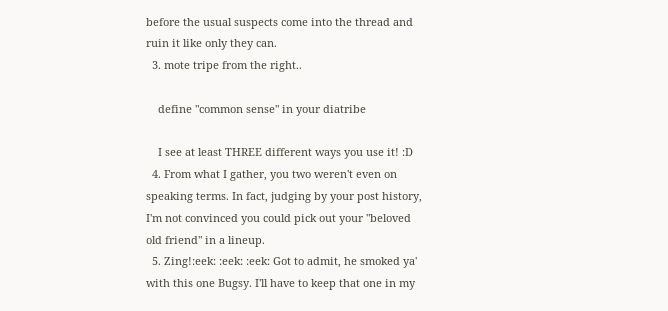before the usual suspects come into the thread and ruin it like only they can.
  3. mote tripe from the right..

    define "common sense" in your diatribe

    I see at least THREE different ways you use it! :D
  4. From what I gather, you two weren't even on speaking terms. In fact, judging by your post history, I'm not convinced you could pick out your "beloved old friend" in a lineup.
  5. Zing!:eek: :eek: :eek: Got to admit, he smoked ya' with this one Bugsy. I'll have to keep that one in my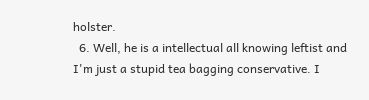holster.
  6. Well, he is a intellectual all knowing leftist and I'm just a stupid tea bagging conservative. I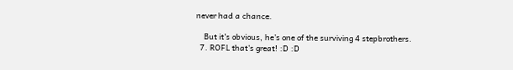never had a chance.

    But it's obvious, he's one of the surviving 4 stepbrothers.
  7. ROFL that's great! :D :D